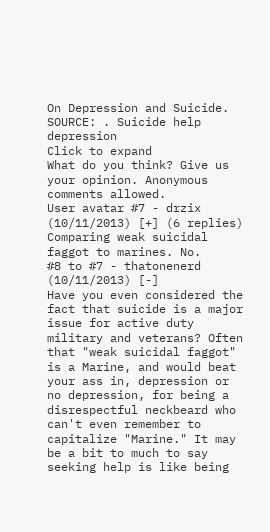On Depression and Suicide. SOURCE: . Suicide help depression
Click to expand
What do you think? Give us your opinion. Anonymous comments allowed.
User avatar #7 - drzix (10/11/2013) [+] (6 replies)
Comparing weak suicidal faggot to marines. No.
#8 to #7 - thatonenerd (10/11/2013) [-]
Have you even considered the fact that suicide is a major issue for active duty military and veterans? Often that "weak suicidal faggot" is a Marine, and would beat your ass in, depression or no depression, for being a disrespectful neckbeard who can't even remember to capitalize "Marine." It may be a bit to much to say seeking help is like being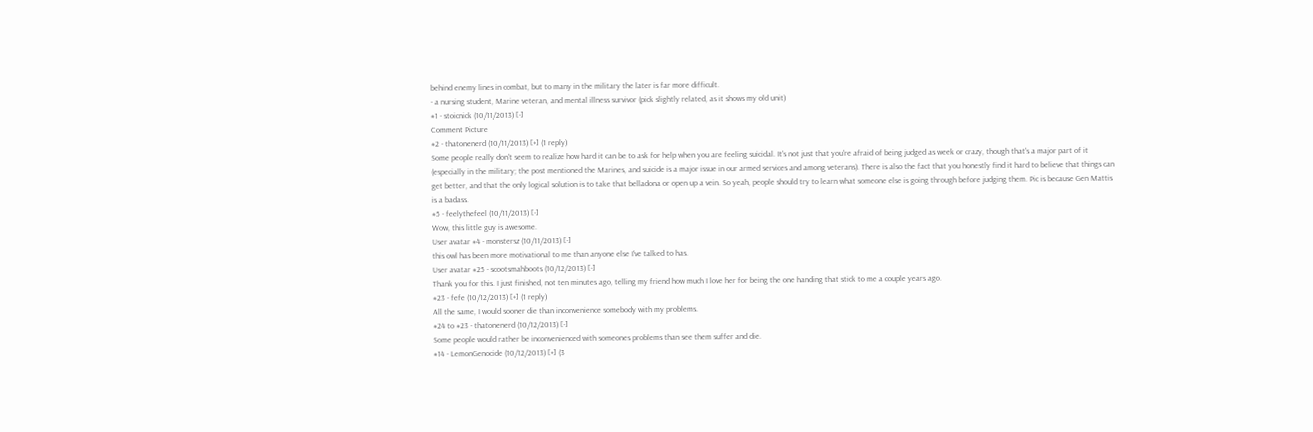behind enemy lines in combat, but to many in the military the later is far more difficult.
- a nursing student, Marine veteran, and mental illness survivor (pick slightly related, as it shows my old unit)
#1 - stoicnick (10/11/2013) [-]
Comment Picture
#2 - thatonenerd (10/11/2013) [+] (1 reply)
Some people really don't seem to realize how hard it can be to ask for help when you are feeling suicidal. It's not just that you're afraid of being judged as week or crazy, though that's a major part of it (especially in the military; the post mentioned the Marines, and suicide is a major issue in our armed services and among veterans). There is also the fact that you honestly find it hard to believe that things can get better, and that the only logical solution is to take that belladona or open up a vein. So yeah, people should try to learn what someone else is going through before judging them. Pic is because Gen Mattis is a badass.
#5 - feelythefeel (10/11/2013) [-]
Wow, this little guy is awesome.
User avatar #4 - monstersz (10/11/2013) [-]
this owl has been more motivational to me than anyone else I've talked to has.
User avatar #25 - scootsmahboots (10/12/2013) [-]
Thank you for this. I just finished, not ten minutes ago, telling my friend how much I love her for being the one handing that stick to me a couple years ago.
#23 - fefe (10/12/2013) [+] (1 reply)
All the same, I would sooner die than inconvenience somebody with my problems.
#24 to #23 - thatonenerd (10/12/2013) [-]
Some people would rather be inconvenienced with someones problems than see them suffer and die.
#14 - LemonGenocide (10/12/2013) [+] (3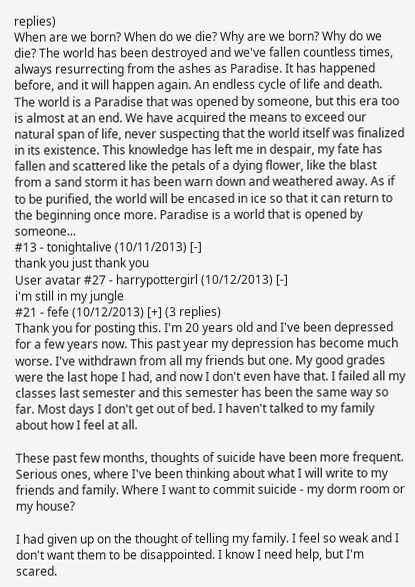replies)
When are we born? When do we die? Why are we born? Why do we die? The world has been destroyed and we've fallen countless times, always resurrecting from the ashes as Paradise. It has happened before, and it will happen again. An endless cycle of life and death. The world is a Paradise that was opened by someone, but this era too is almost at an end. We have acquired the means to exceed our natural span of life, never suspecting that the world itself was finalized in its existence. This knowledge has left me in despair, my fate has fallen and scattered like the petals of a dying flower, like the blast from a sand storm it has been warn down and weathered away. As if to be purified, the world will be encased in ice so that it can return to the beginning once more. Paradise is a world that is opened by someone...
#13 - tonightalive (10/11/2013) [-]
thank you just thank you
User avatar #27 - harrypottergirl (10/12/2013) [-]
i'm still in my jungle
#21 - fefe (10/12/2013) [+] (3 replies)
Thank you for posting this. I'm 20 years old and I've been depressed for a few years now. This past year my depression has become much worse. I've withdrawn from all my friends but one. My good grades were the last hope I had, and now I don't even have that. I failed all my classes last semester and this semester has been the same way so far. Most days I don't get out of bed. I haven't talked to my family about how I feel at all.

These past few months, thoughts of suicide have been more frequent. Serious ones, where I've been thinking about what I will write to my friends and family. Where I want to commit suicide - my dorm room or my house?

I had given up on the thought of telling my family. I feel so weak and I don't want them to be disappointed. I know I need help, but I'm scared.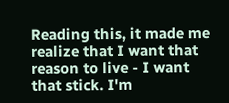Reading this, it made me realize that I want that reason to live - I want that stick. I'm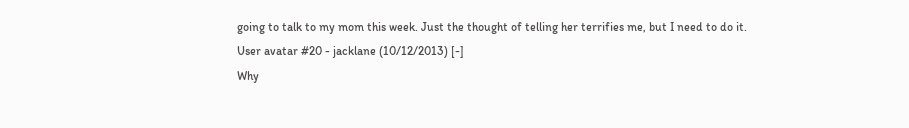going to talk to my mom this week. Just the thought of telling her terrifies me, but I need to do it.
User avatar #20 - jacklane (10/12/2013) [-]
Why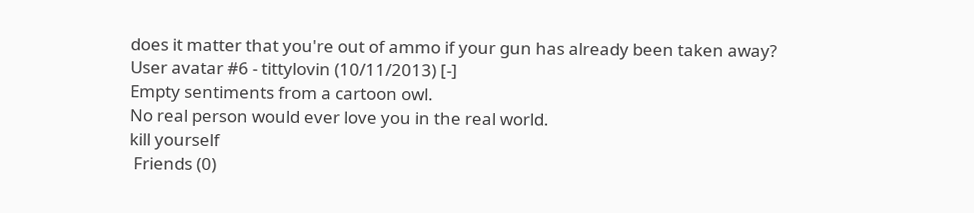does it matter that you're out of ammo if your gun has already been taken away?
User avatar #6 - tittylovin (10/11/2013) [-]
Empty sentiments from a cartoon owl.
No real person would ever love you in the real world.
kill yourself
 Friends (0)